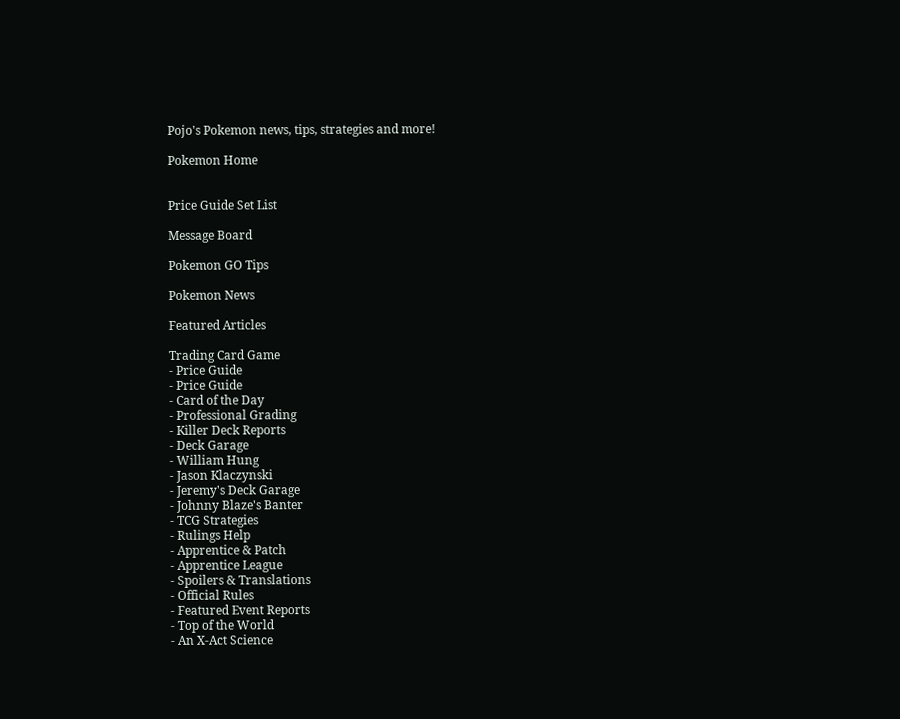Pojo's Pokemon news, tips, strategies and more!

Pokemon Home


Price Guide Set List

Message Board

Pokemon GO Tips

Pokemon News

Featured Articles

Trading Card Game
- Price Guide
- Price Guide
- Card of the Day
- Professional Grading
- Killer Deck Reports
- Deck Garage
- William Hung
- Jason Klaczynski
- Jeremy's Deck Garage
- Johnny Blaze's Banter
- TCG Strategies
- Rulings Help
- Apprentice & Patch
- Apprentice League
- Spoilers & Translations
- Official Rules
- Featured Event Reports
- Top of the World
- An X-Act Science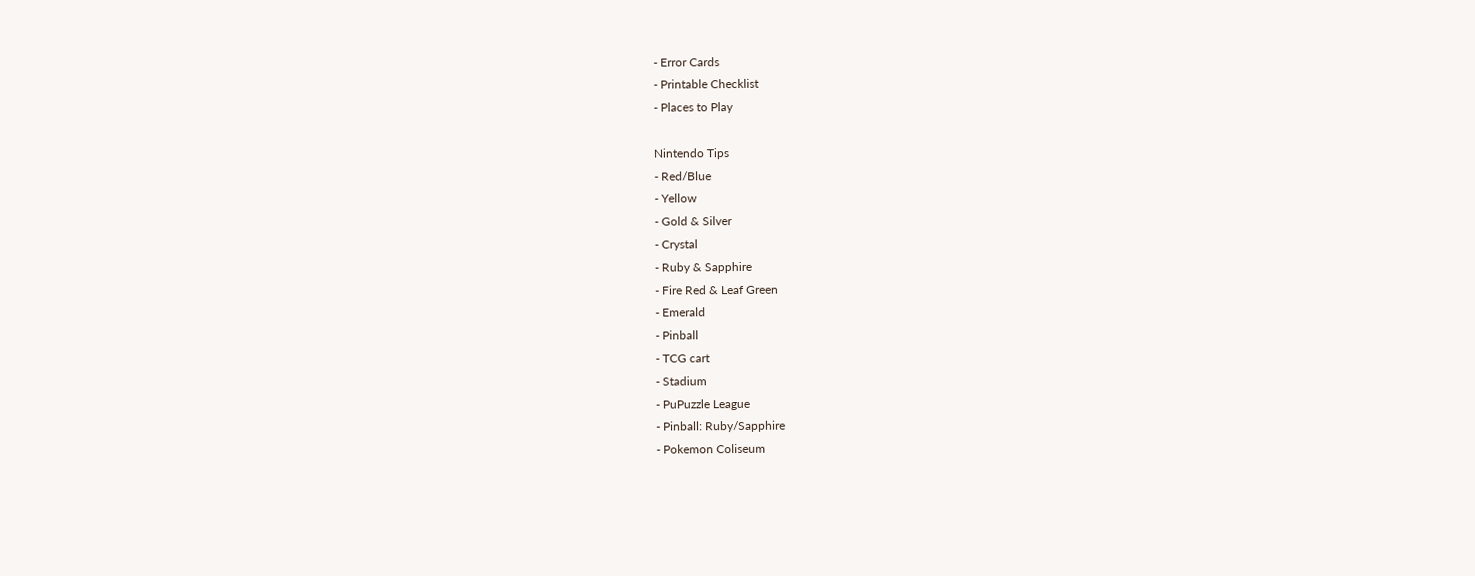- Error Cards
- Printable Checklist
- Places to Play

Nintendo Tips
- Red/Blue
- Yellow
- Gold & Silver
- Crystal
- Ruby & Sapphire
- Fire Red & Leaf Green
- Emerald
- Pinball
- TCG cart
- Stadium
- PuPuzzle League
- Pinball: Ruby/Sapphire
- Pokemon Coliseum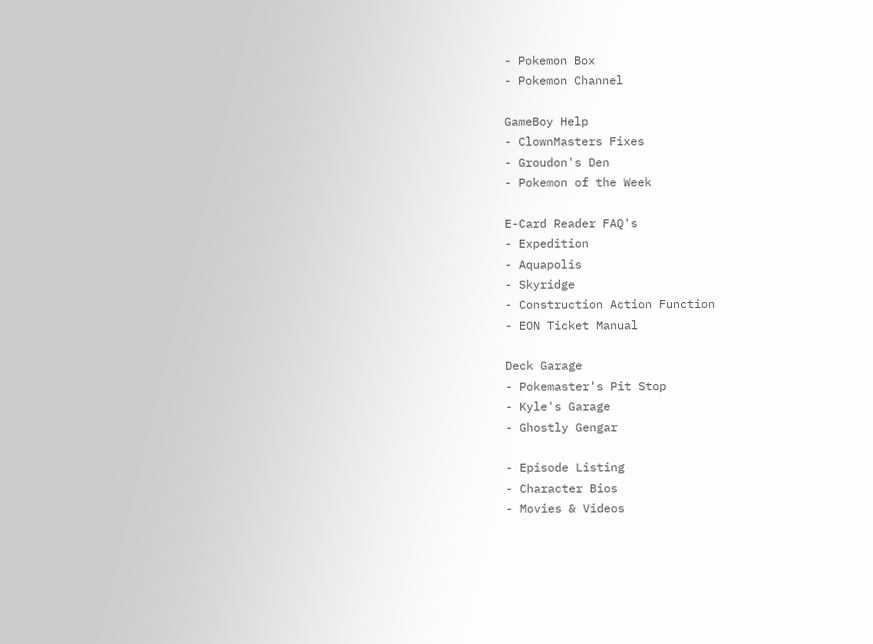- Pokemon Box
- Pokemon Channel

GameBoy Help
- ClownMasters Fixes
- Groudon's Den
- Pokemon of the Week

E-Card Reader FAQ's
- Expedition
- Aquapolis
- Skyridge
- Construction Action Function
- EON Ticket Manual

Deck Garage
- Pokemaster's Pit Stop
- Kyle's Garage
- Ghostly Gengar

- Episode Listing
- Character Bios
- Movies & Videos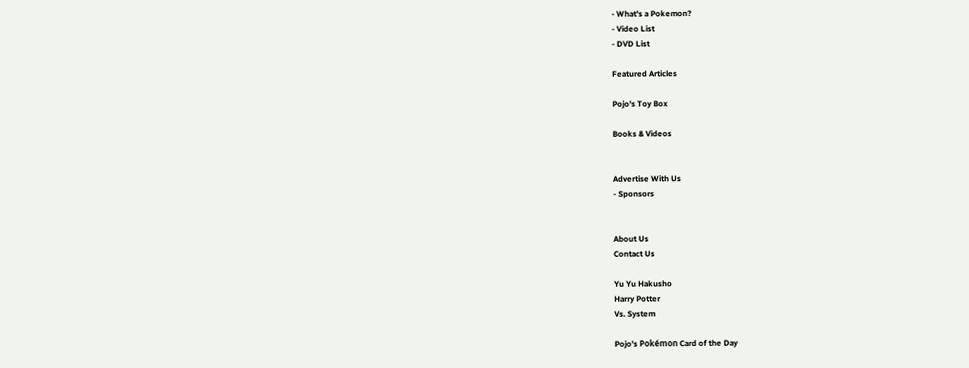- What's a Pokemon?
- Video List
- DVD List

Featured Articles

Pojo's Toy Box

Books & Videos


Advertise With Us
- Sponsors


About Us
Contact Us

Yu Yu Hakusho
Harry Potter
Vs. System

Pojo's Pokémon Card of the Day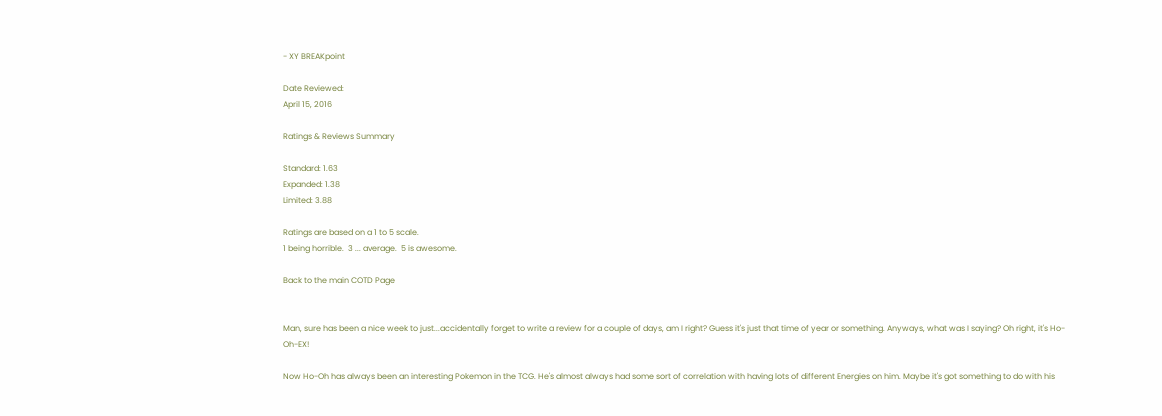- XY BREAKpoint

Date Reviewed:
April 15, 2016

Ratings & Reviews Summary

Standard: 1.63
Expanded: 1.38
Limited: 3.88

Ratings are based on a 1 to 5 scale.
1 being horrible.  3 ... average.  5 is awesome.

Back to the main COTD Page


Man, sure has been a nice week to just...accidentally forget to write a review for a couple of days, am I right? Guess it's just that time of year or something. Anyways, what was I saying? Oh right, it's Ho-Oh-EX!

Now Ho-Oh has always been an interesting Pokemon in the TCG. He's almost always had some sort of correlation with having lots of different Energies on him. Maybe it's got something to do with his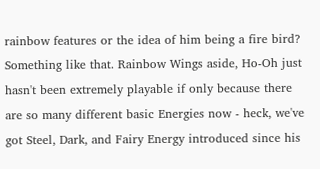rainbow features or the idea of him being a fire bird? Something like that. Rainbow Wings aside, Ho-Oh just hasn't been extremely playable if only because there are so many different basic Energies now - heck, we've got Steel, Dark, and Fairy Energy introduced since his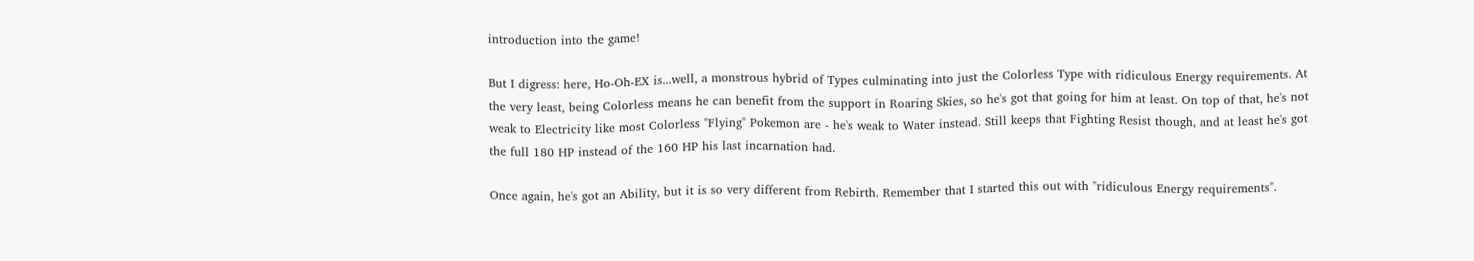introduction into the game!

But I digress: here, Ho-Oh-EX is...well, a monstrous hybrid of Types culminating into just the Colorless Type with ridiculous Energy requirements. At the very least, being Colorless means he can benefit from the support in Roaring Skies, so he's got that going for him at least. On top of that, he's not weak to Electricity like most Colorless "Flying" Pokemon are - he's weak to Water instead. Still keeps that Fighting Resist though, and at least he's got the full 180 HP instead of the 160 HP his last incarnation had.

Once again, he's got an Ability, but it is so very different from Rebirth. Remember that I started this out with "ridiculous Energy requirements".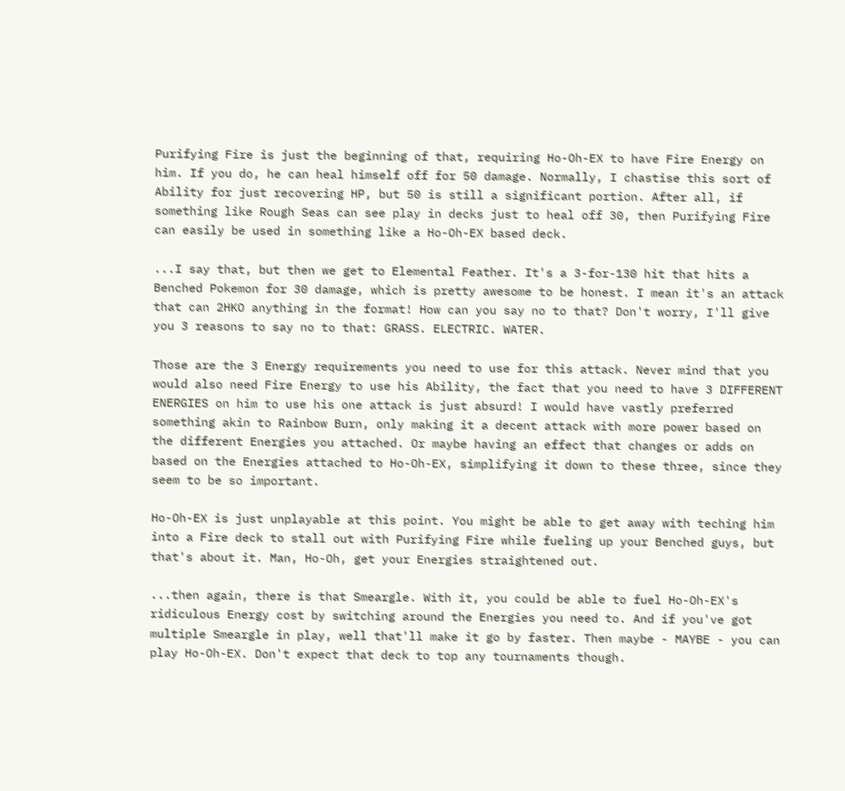Purifying Fire is just the beginning of that, requiring Ho-Oh-EX to have Fire Energy on him. If you do, he can heal himself off for 50 damage. Normally, I chastise this sort of Ability for just recovering HP, but 50 is still a significant portion. After all, if something like Rough Seas can see play in decks just to heal off 30, then Purifying Fire can easily be used in something like a Ho-Oh-EX based deck.

...I say that, but then we get to Elemental Feather. It's a 3-for-130 hit that hits a Benched Pokemon for 30 damage, which is pretty awesome to be honest. I mean it's an attack that can 2HKO anything in the format! How can you say no to that? Don't worry, I'll give you 3 reasons to say no to that: GRASS. ELECTRIC. WATER.

Those are the 3 Energy requirements you need to use for this attack. Never mind that you would also need Fire Energy to use his Ability, the fact that you need to have 3 DIFFERENT ENERGIES on him to use his one attack is just absurd! I would have vastly preferred something akin to Rainbow Burn, only making it a decent attack with more power based on the different Energies you attached. Or maybe having an effect that changes or adds on based on the Energies attached to Ho-Oh-EX, simplifying it down to these three, since they seem to be so important.

Ho-Oh-EX is just unplayable at this point. You might be able to get away with teching him into a Fire deck to stall out with Purifying Fire while fueling up your Benched guys, but that's about it. Man, Ho-Oh, get your Energies straightened out.

...then again, there is that Smeargle. With it, you could be able to fuel Ho-Oh-EX's ridiculous Energy cost by switching around the Energies you need to. And if you've got multiple Smeargle in play, well that'll make it go by faster. Then maybe - MAYBE - you can play Ho-Oh-EX. Don't expect that deck to top any tournaments though.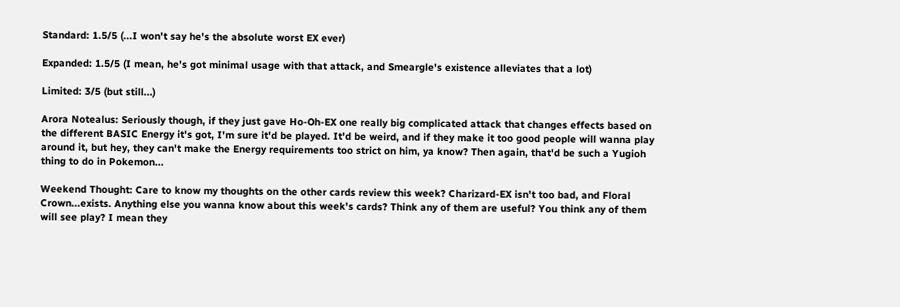Standard: 1.5/5 (...I won't say he's the absolute worst EX ever)

Expanded: 1.5/5 (I mean, he's got minimal usage with that attack, and Smeargle's existence alleviates that a lot)

Limited: 3/5 (but still...)

Arora Notealus: Seriously though, if they just gave Ho-Oh-EX one really big complicated attack that changes effects based on the different BASIC Energy it's got, I'm sure it'd be played. It'd be weird, and if they make it too good people will wanna play around it, but hey, they can't make the Energy requirements too strict on him, ya know? Then again, that'd be such a Yugioh thing to do in Pokemon...

Weekend Thought: Care to know my thoughts on the other cards review this week? Charizard-EX isn't too bad, and Floral Crown...exists. Anything else you wanna know about this week's cards? Think any of them are useful? You think any of them will see play? I mean they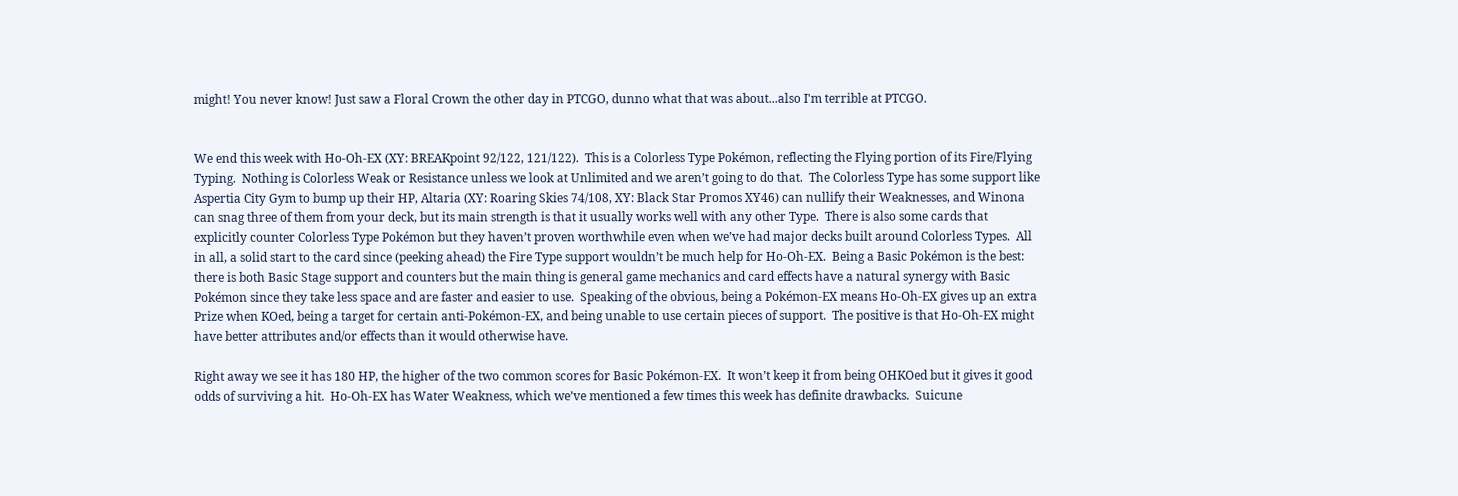might! You never know! Just saw a Floral Crown the other day in PTCGO, dunno what that was about...also I'm terrible at PTCGO.


We end this week with Ho-Oh-EX (XY: BREAKpoint 92/122, 121/122).  This is a Colorless Type Pokémon, reflecting the Flying portion of its Fire/Flying Typing.  Nothing is Colorless Weak or Resistance unless we look at Unlimited and we aren’t going to do that.  The Colorless Type has some support like Aspertia City Gym to bump up their HP, Altaria (XY: Roaring Skies 74/108, XY: Black Star Promos XY46) can nullify their Weaknesses, and Winona can snag three of them from your deck, but its main strength is that it usually works well with any other Type.  There is also some cards that explicitly counter Colorless Type Pokémon but they haven’t proven worthwhile even when we’ve had major decks built around Colorless Types.  All in all, a solid start to the card since (peeking ahead) the Fire Type support wouldn’t be much help for Ho-Oh-EX.  Being a Basic Pokémon is the best: there is both Basic Stage support and counters but the main thing is general game mechanics and card effects have a natural synergy with Basic Pokémon since they take less space and are faster and easier to use.  Speaking of the obvious, being a Pokémon-EX means Ho-Oh-EX gives up an extra Prize when KOed, being a target for certain anti-Pokémon-EX, and being unable to use certain pieces of support.  The positive is that Ho-Oh-EX might have better attributes and/or effects than it would otherwise have.

Right away we see it has 180 HP, the higher of the two common scores for Basic Pokémon-EX.  It won’t keep it from being OHKOed but it gives it good odds of surviving a hit.  Ho-Oh-EX has Water Weakness, which we’ve mentioned a few times this week has definite drawbacks.  Suicune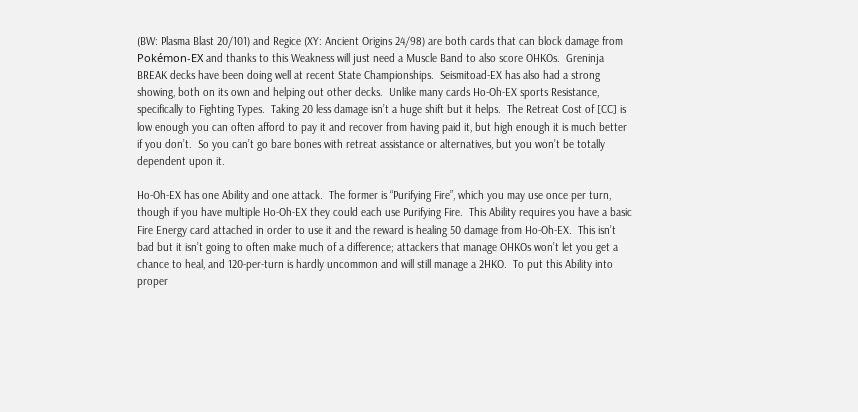(BW: Plasma Blast 20/101) and Regice (XY: Ancient Origins 24/98) are both cards that can block damage from Pokémon-EX and thanks to this Weakness will just need a Muscle Band to also score OHKOs.  Greninja BREAK decks have been doing well at recent State Championships.  Seismitoad-EX has also had a strong showing, both on its own and helping out other decks.  Unlike many cards Ho-Oh-EX sports Resistance, specifically to Fighting Types.  Taking 20 less damage isn’t a huge shift but it helps.  The Retreat Cost of [CC] is low enough you can often afford to pay it and recover from having paid it, but high enough it is much better if you don’t.  So you can’t go bare bones with retreat assistance or alternatives, but you won’t be totally dependent upon it.

Ho-Oh-EX has one Ability and one attack.  The former is “Purifying Fire”, which you may use once per turn, though if you have multiple Ho-Oh-EX they could each use Purifying Fire.  This Ability requires you have a basic Fire Energy card attached in order to use it and the reward is healing 50 damage from Ho-Oh-EX.  This isn’t bad but it isn’t going to often make much of a difference; attackers that manage OHKOs won’t let you get a chance to heal, and 120-per-turn is hardly uncommon and will still manage a 2HKO.  To put this Ability into proper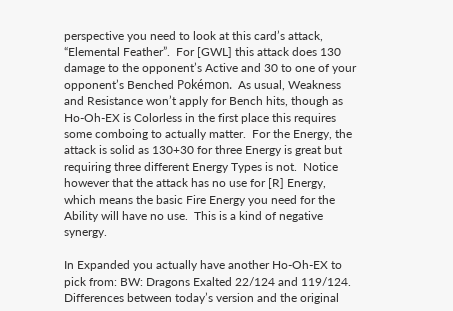perspective you need to look at this card’s attack, “Elemental Feather”.  For [GWL] this attack does 130 damage to the opponent’s Active and 30 to one of your opponent’s Benched Pokémon.  As usual, Weakness and Resistance won’t apply for Bench hits, though as Ho-Oh-EX is Colorless in the first place this requires some comboing to actually matter.  For the Energy, the attack is solid as 130+30 for three Energy is great but requiring three different Energy Types is not.  Notice however that the attack has no use for [R] Energy, which means the basic Fire Energy you need for the Ability will have no use.  This is a kind of negative synergy.

In Expanded you actually have another Ho-Oh-EX to pick from: BW: Dragons Exalted 22/124 and 119/124.  Differences between today’s version and the original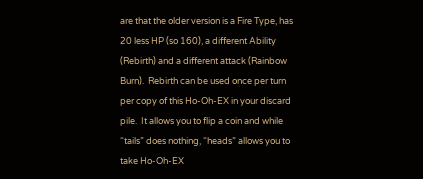are that the older version is a Fire Type, has 20 less HP (so 160), a different Ability (Rebirth) and a different attack (Rainbow Burn).  Rebirth can be used once per turn per copy of this Ho-Oh-EX in your discard pile.  It allows you to flip a coin and while “tails” does nothing, “heads” allows you to take Ho-Oh-EX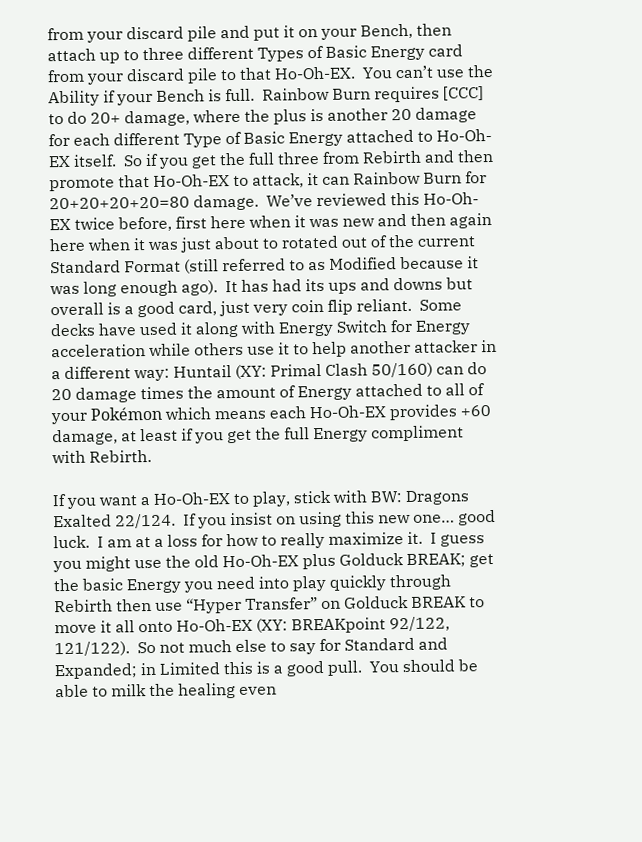from your discard pile and put it on your Bench, then attach up to three different Types of Basic Energy card from your discard pile to that Ho-Oh-EX.  You can’t use the Ability if your Bench is full.  Rainbow Burn requires [CCC] to do 20+ damage, where the plus is another 20 damage for each different Type of Basic Energy attached to Ho-Oh-EX itself.  So if you get the full three from Rebirth and then promote that Ho-Oh-EX to attack, it can Rainbow Burn for 20+20+20+20=80 damage.  We’ve reviewed this Ho-Oh-EX twice before, first here when it was new and then again here when it was just about to rotated out of the current Standard Format (still referred to as Modified because it was long enough ago).  It has had its ups and downs but overall is a good card, just very coin flip reliant.  Some decks have used it along with Energy Switch for Energy acceleration while others use it to help another attacker in a different way: Huntail (XY: Primal Clash 50/160) can do 20 damage times the amount of Energy attached to all of your Pokémon which means each Ho-Oh-EX provides +60 damage, at least if you get the full Energy compliment with Rebirth.

If you want a Ho-Oh-EX to play, stick with BW: Dragons Exalted 22/124.  If you insist on using this new one… good luck.  I am at a loss for how to really maximize it.  I guess you might use the old Ho-Oh-EX plus Golduck BREAK; get the basic Energy you need into play quickly through Rebirth then use “Hyper Transfer” on Golduck BREAK to move it all onto Ho-Oh-EX (XY: BREAKpoint 92/122, 121/122).  So not much else to say for Standard and Expanded; in Limited this is a good pull.  You should be able to milk the healing even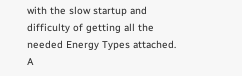with the slow startup and difficulty of getting all the needed Energy Types attached.  A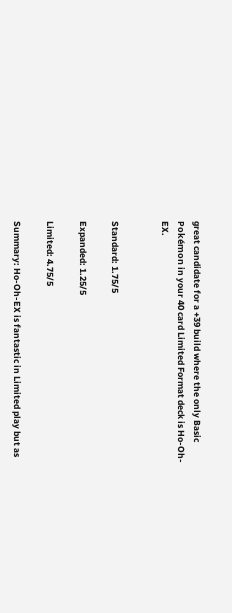great candidate for a +39 build where the only Basic Pokémon in your 40 card Limited Format deck is Ho-Oh-EX.


Standard: 1.75/5

Expanded: 1.25/5

Limited: 4.75/5

Summary: Ho-Oh-EX is fantastic in Limited play but as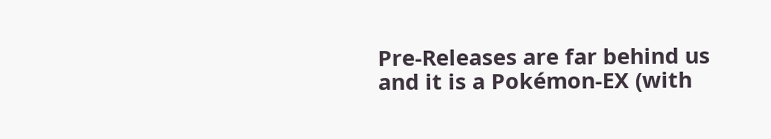Pre-Releases are far behind us and it is a Pokémon-EX (with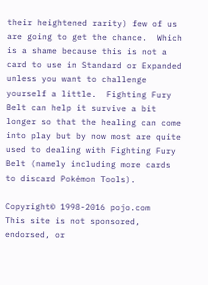their heightened rarity) few of us are going to get the chance.  Which is a shame because this is not a card to use in Standard or Expanded unless you want to challenge yourself a little.  Fighting Fury Belt can help it survive a bit longer so that the healing can come into play but by now most are quite used to dealing with Fighting Fury Belt (namely including more cards to discard Pokémon Tools).

Copyright© 1998-2016 pojo.com
This site is not sponsored, endorsed, or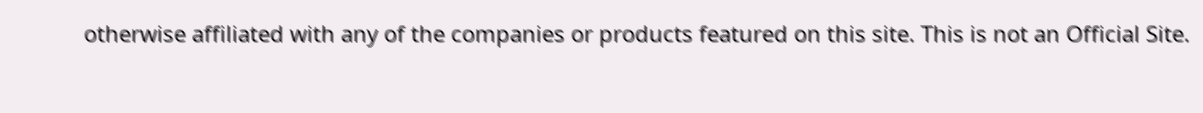otherwise affiliated with any of the companies or products featured on this site. This is not an Official Site.